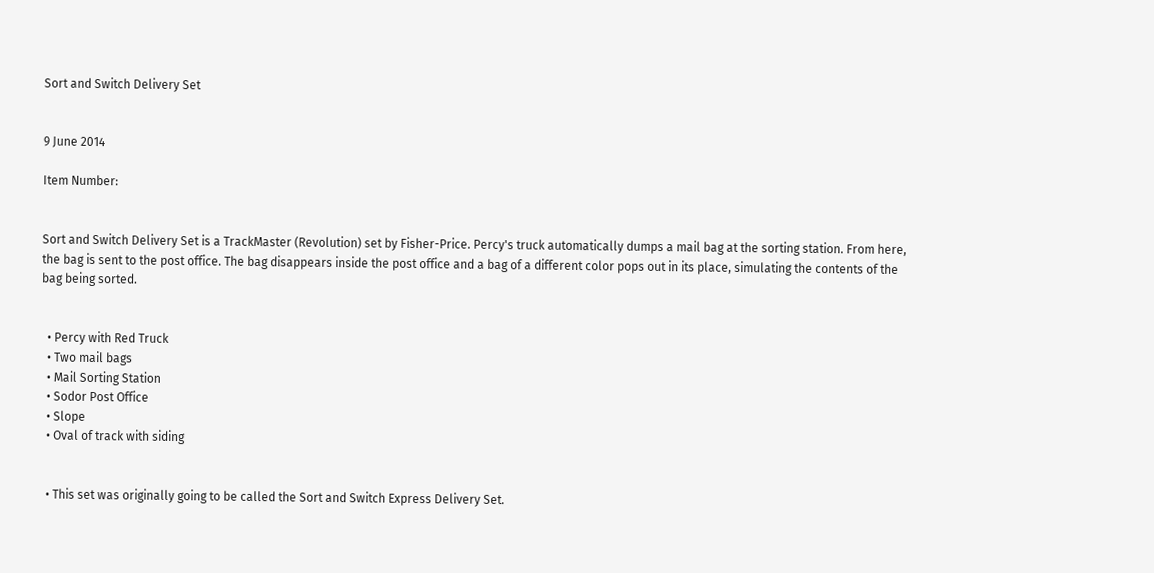Sort and Switch Delivery Set


9 June 2014

Item Number:


Sort and Switch Delivery Set is a TrackMaster (Revolution) set by Fisher-Price. Percy's truck automatically dumps a mail bag at the sorting station. From here, the bag is sent to the post office. The bag disappears inside the post office and a bag of a different color pops out in its place, simulating the contents of the bag being sorted.


  • Percy with Red Truck
  • Two mail bags
  • Mail Sorting Station
  • Sodor Post Office
  • Slope
  • Oval of track with siding


  • This set was originally going to be called the Sort and Switch Express Delivery Set.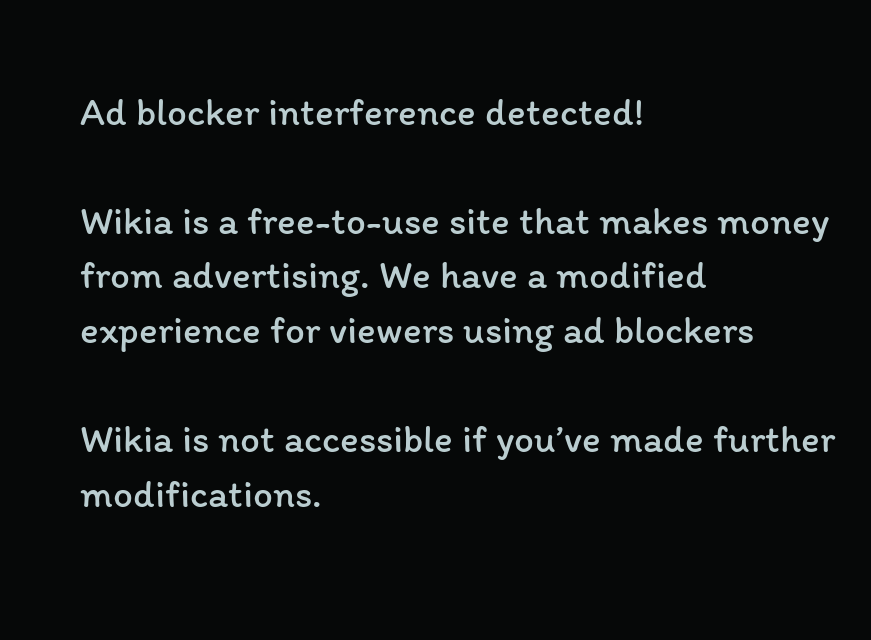Ad blocker interference detected!

Wikia is a free-to-use site that makes money from advertising. We have a modified experience for viewers using ad blockers

Wikia is not accessible if you’ve made further modifications.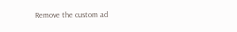Remove the custom ad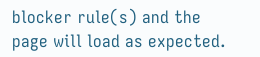blocker rule(s) and the page will load as expected.